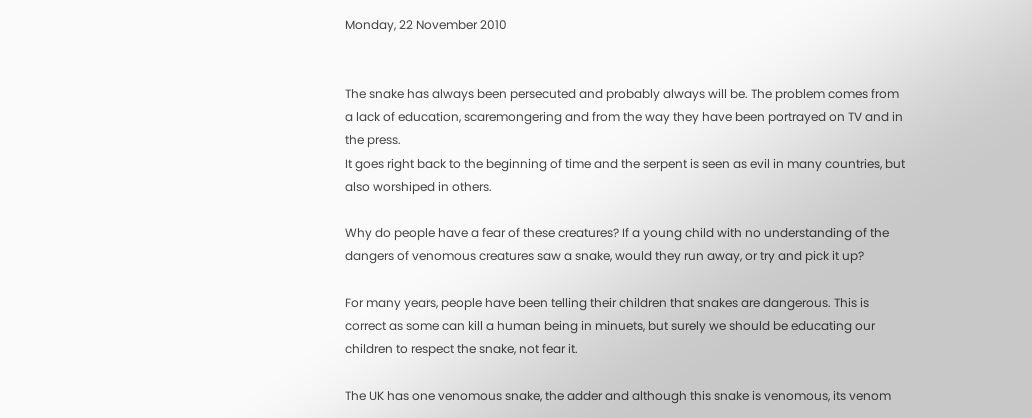Monday, 22 November 2010


The snake has always been persecuted and probably always will be. The problem comes from a lack of education, scaremongering and from the way they have been portrayed on TV and in the press.
It goes right back to the beginning of time and the serpent is seen as evil in many countries, but also worshiped in others.

Why do people have a fear of these creatures? If a young child with no understanding of the dangers of venomous creatures saw a snake, would they run away, or try and pick it up?

For many years, people have been telling their children that snakes are dangerous. This is correct as some can kill a human being in minuets, but surely we should be educating our children to respect the snake, not fear it.

The UK has one venomous snake, the adder and although this snake is venomous, its venom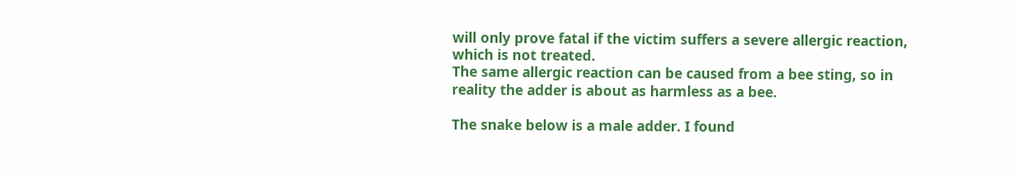will only prove fatal if the victim suffers a severe allergic reaction, which is not treated.
The same allergic reaction can be caused from a bee sting, so in reality the adder is about as harmless as a bee.

The snake below is a male adder. I found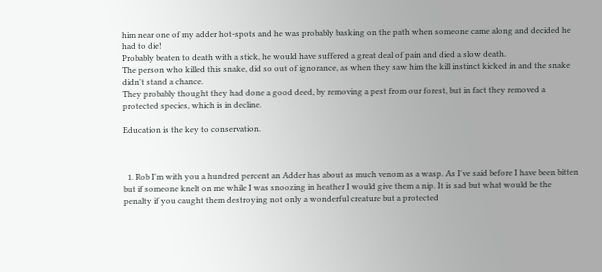him near one of my adder hot-spots and he was probably basking on the path when someone came along and decided he had to die!
Probably beaten to death with a stick, he would have suffered a great deal of pain and died a slow death.
The person who killed this snake, did so out of ignorance, as when they saw him the kill instinct kicked in and the snake didn't stand a chance.
They probably thought they had done a good deed, by removing a pest from our forest, but in fact they removed a protected species, which is in decline.

Education is the key to conservation.



  1. Rob I'm with you a hundred percent an Adder has about as much venom as a wasp. As I've said before I have been bitten but if someone knelt on me while I was snoozing in heather I would give them a nip. It is sad but what would be the penalty if you caught them destroying not only a wonderful creature but a protected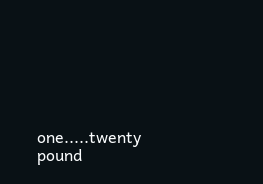one.....twenty pound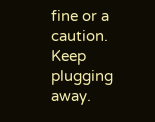fine or a caution. Keep plugging away.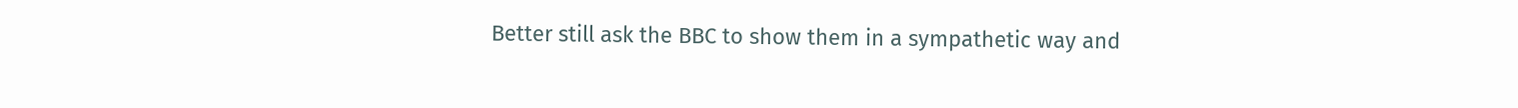Better still ask the BBC to show them in a sympathetic way and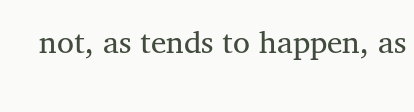not, as tends to happen, as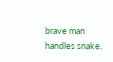brave man handles snake.